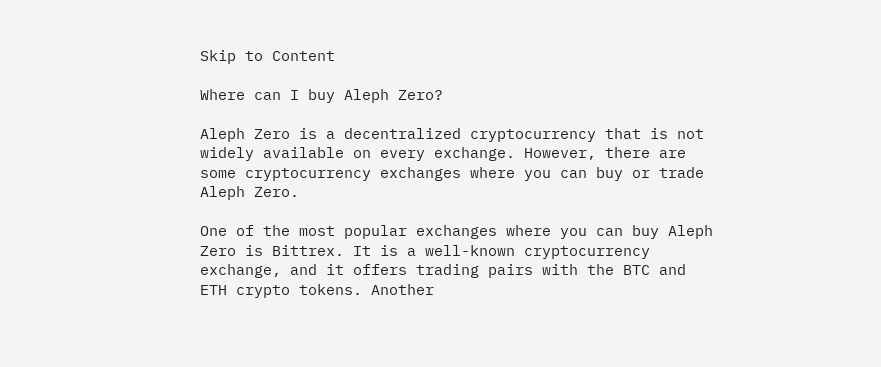Skip to Content

Where can I buy Aleph Zero?

Aleph Zero is a decentralized cryptocurrency that is not widely available on every exchange. However, there are some cryptocurrency exchanges where you can buy or trade Aleph Zero.

One of the most popular exchanges where you can buy Aleph Zero is Bittrex. It is a well-known cryptocurrency exchange, and it offers trading pairs with the BTC and ETH crypto tokens. Another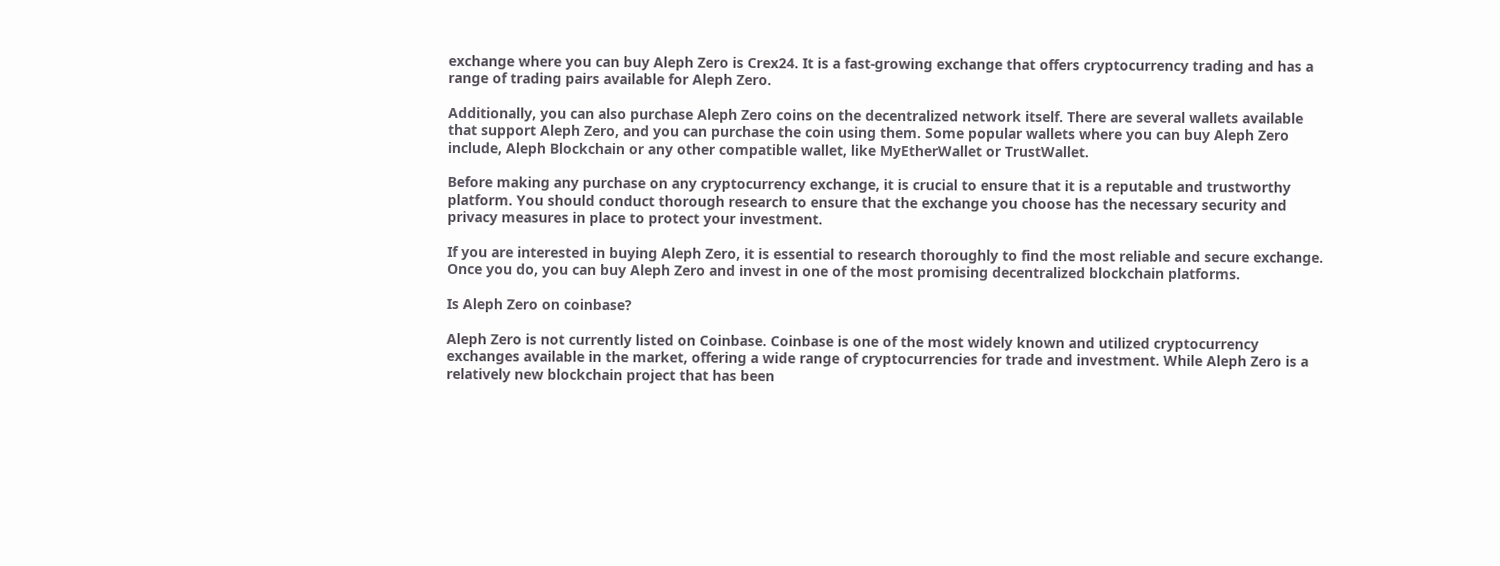exchange where you can buy Aleph Zero is Crex24. It is a fast-growing exchange that offers cryptocurrency trading and has a range of trading pairs available for Aleph Zero.

Additionally, you can also purchase Aleph Zero coins on the decentralized network itself. There are several wallets available that support Aleph Zero, and you can purchase the coin using them. Some popular wallets where you can buy Aleph Zero include, Aleph Blockchain or any other compatible wallet, like MyEtherWallet or TrustWallet.

Before making any purchase on any cryptocurrency exchange, it is crucial to ensure that it is a reputable and trustworthy platform. You should conduct thorough research to ensure that the exchange you choose has the necessary security and privacy measures in place to protect your investment.

If you are interested in buying Aleph Zero, it is essential to research thoroughly to find the most reliable and secure exchange. Once you do, you can buy Aleph Zero and invest in one of the most promising decentralized blockchain platforms.

Is Aleph Zero on coinbase?

Aleph Zero is not currently listed on Coinbase. Coinbase is one of the most widely known and utilized cryptocurrency exchanges available in the market, offering a wide range of cryptocurrencies for trade and investment. While Aleph Zero is a relatively new blockchain project that has been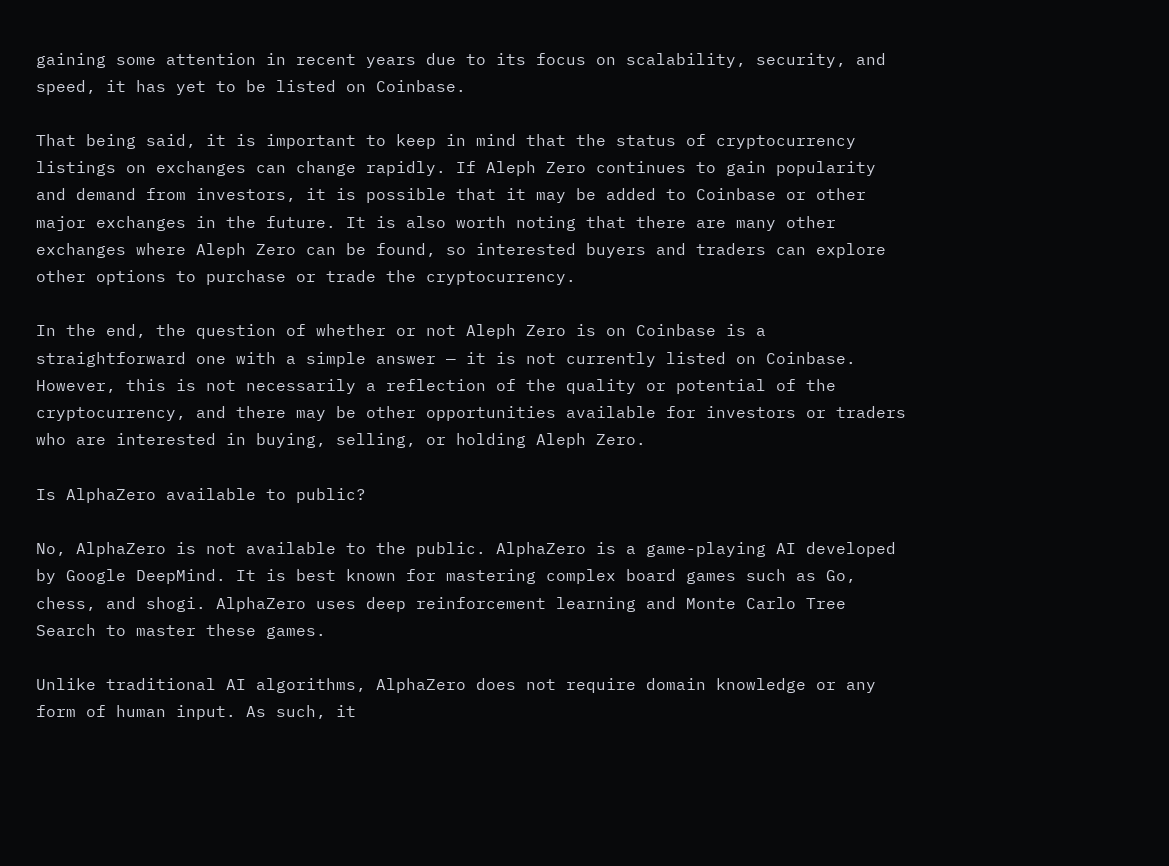gaining some attention in recent years due to its focus on scalability, security, and speed, it has yet to be listed on Coinbase.

That being said, it is important to keep in mind that the status of cryptocurrency listings on exchanges can change rapidly. If Aleph Zero continues to gain popularity and demand from investors, it is possible that it may be added to Coinbase or other major exchanges in the future. It is also worth noting that there are many other exchanges where Aleph Zero can be found, so interested buyers and traders can explore other options to purchase or trade the cryptocurrency.

In the end, the question of whether or not Aleph Zero is on Coinbase is a straightforward one with a simple answer — it is not currently listed on Coinbase. However, this is not necessarily a reflection of the quality or potential of the cryptocurrency, and there may be other opportunities available for investors or traders who are interested in buying, selling, or holding Aleph Zero.

Is AlphaZero available to public?

No, AlphaZero is not available to the public. AlphaZero is a game-playing AI developed by Google DeepMind. It is best known for mastering complex board games such as Go, chess, and shogi. AlphaZero uses deep reinforcement learning and Monte Carlo Tree Search to master these games.

Unlike traditional AI algorithms, AlphaZero does not require domain knowledge or any form of human input. As such, it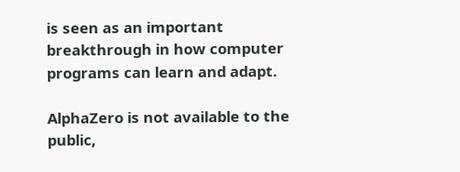is seen as an important breakthrough in how computer programs can learn and adapt.

AlphaZero is not available to the public,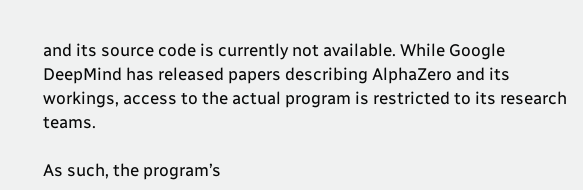and its source code is currently not available. While Google DeepMind has released papers describing AlphaZero and its workings, access to the actual program is restricted to its research teams.

As such, the program’s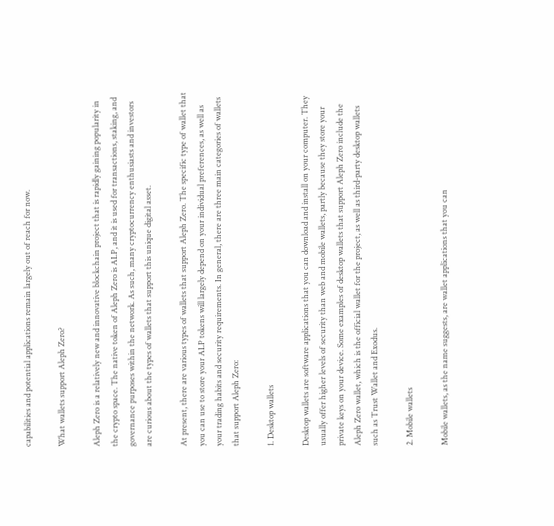capabilities and potential applications remain largely out of reach for now.

What wallets support Aleph Zero?

Aleph Zero is a relatively new and innovative blockchain project that is rapidly gaining popularity in the crypto space. The native token of Aleph Zero is ALP, and it is used for transactions, staking, and governance purposes within the network. As such, many cryptocurrency enthusiasts and investors are curious about the types of wallets that support this unique digital asset.

At present, there are various types of wallets that support Aleph Zero. The specific type of wallet that you can use to store your ALP tokens will largely depend on your individual preferences, as well as your trading habits and security requirements. In general, there are three main categories of wallets that support Aleph Zero:

1. Desktop wallets

Desktop wallets are software applications that you can download and install on your computer. They usually offer higher levels of security than web and mobile wallets, partly because they store your private keys on your device. Some examples of desktop wallets that support Aleph Zero include the Aleph Zero wallet, which is the official wallet for the project, as well as third-party desktop wallets such as Trust Wallet and Exodus.

2. Mobile wallets

Mobile wallets, as the name suggests, are wallet applications that you can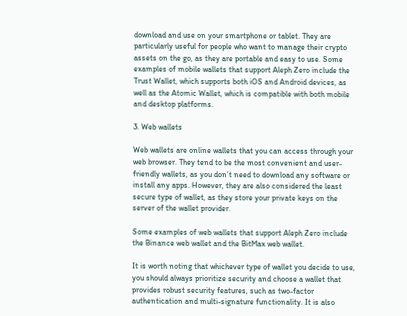download and use on your smartphone or tablet. They are particularly useful for people who want to manage their crypto assets on the go, as they are portable and easy to use. Some examples of mobile wallets that support Aleph Zero include the Trust Wallet, which supports both iOS and Android devices, as well as the Atomic Wallet, which is compatible with both mobile and desktop platforms.

3. Web wallets

Web wallets are online wallets that you can access through your web browser. They tend to be the most convenient and user-friendly wallets, as you don’t need to download any software or install any apps. However, they are also considered the least secure type of wallet, as they store your private keys on the server of the wallet provider.

Some examples of web wallets that support Aleph Zero include the Binance web wallet and the BitMax web wallet.

It is worth noting that whichever type of wallet you decide to use, you should always prioritize security and choose a wallet that provides robust security features, such as two-factor authentication and multi-signature functionality. It is also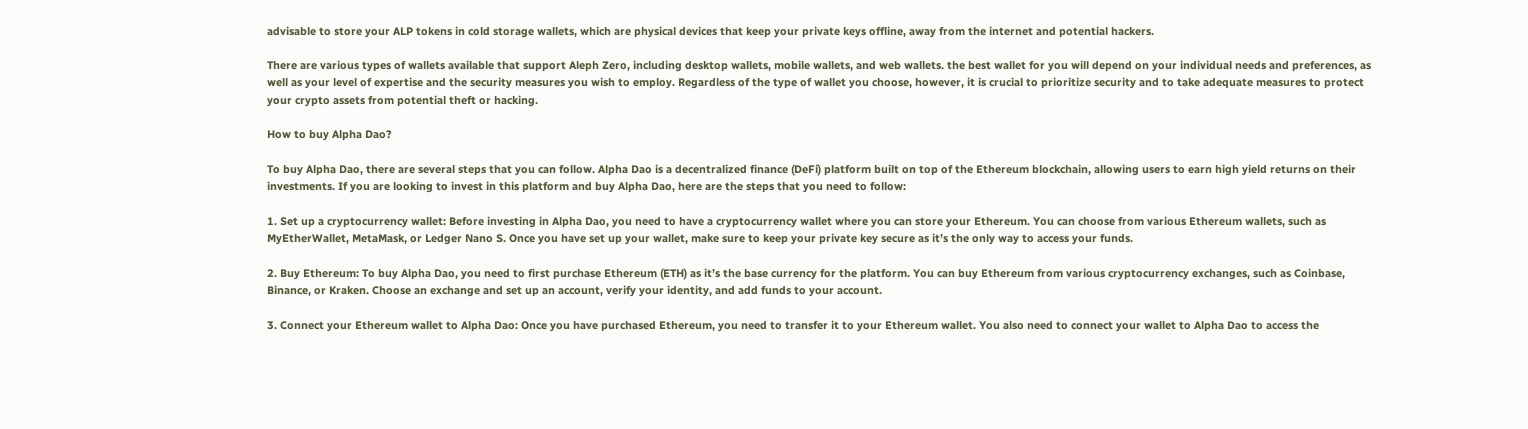advisable to store your ALP tokens in cold storage wallets, which are physical devices that keep your private keys offline, away from the internet and potential hackers.

There are various types of wallets available that support Aleph Zero, including desktop wallets, mobile wallets, and web wallets. the best wallet for you will depend on your individual needs and preferences, as well as your level of expertise and the security measures you wish to employ. Regardless of the type of wallet you choose, however, it is crucial to prioritize security and to take adequate measures to protect your crypto assets from potential theft or hacking.

How to buy Alpha Dao?

To buy Alpha Dao, there are several steps that you can follow. Alpha Dao is a decentralized finance (DeFi) platform built on top of the Ethereum blockchain, allowing users to earn high yield returns on their investments. If you are looking to invest in this platform and buy Alpha Dao, here are the steps that you need to follow:

1. Set up a cryptocurrency wallet: Before investing in Alpha Dao, you need to have a cryptocurrency wallet where you can store your Ethereum. You can choose from various Ethereum wallets, such as MyEtherWallet, MetaMask, or Ledger Nano S. Once you have set up your wallet, make sure to keep your private key secure as it’s the only way to access your funds.

2. Buy Ethereum: To buy Alpha Dao, you need to first purchase Ethereum (ETH) as it’s the base currency for the platform. You can buy Ethereum from various cryptocurrency exchanges, such as Coinbase, Binance, or Kraken. Choose an exchange and set up an account, verify your identity, and add funds to your account.

3. Connect your Ethereum wallet to Alpha Dao: Once you have purchased Ethereum, you need to transfer it to your Ethereum wallet. You also need to connect your wallet to Alpha Dao to access the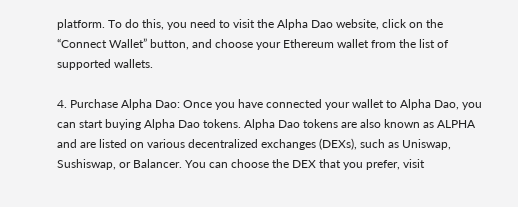platform. To do this, you need to visit the Alpha Dao website, click on the “Connect Wallet” button, and choose your Ethereum wallet from the list of supported wallets.

4. Purchase Alpha Dao: Once you have connected your wallet to Alpha Dao, you can start buying Alpha Dao tokens. Alpha Dao tokens are also known as ALPHA and are listed on various decentralized exchanges (DEXs), such as Uniswap, Sushiswap, or Balancer. You can choose the DEX that you prefer, visit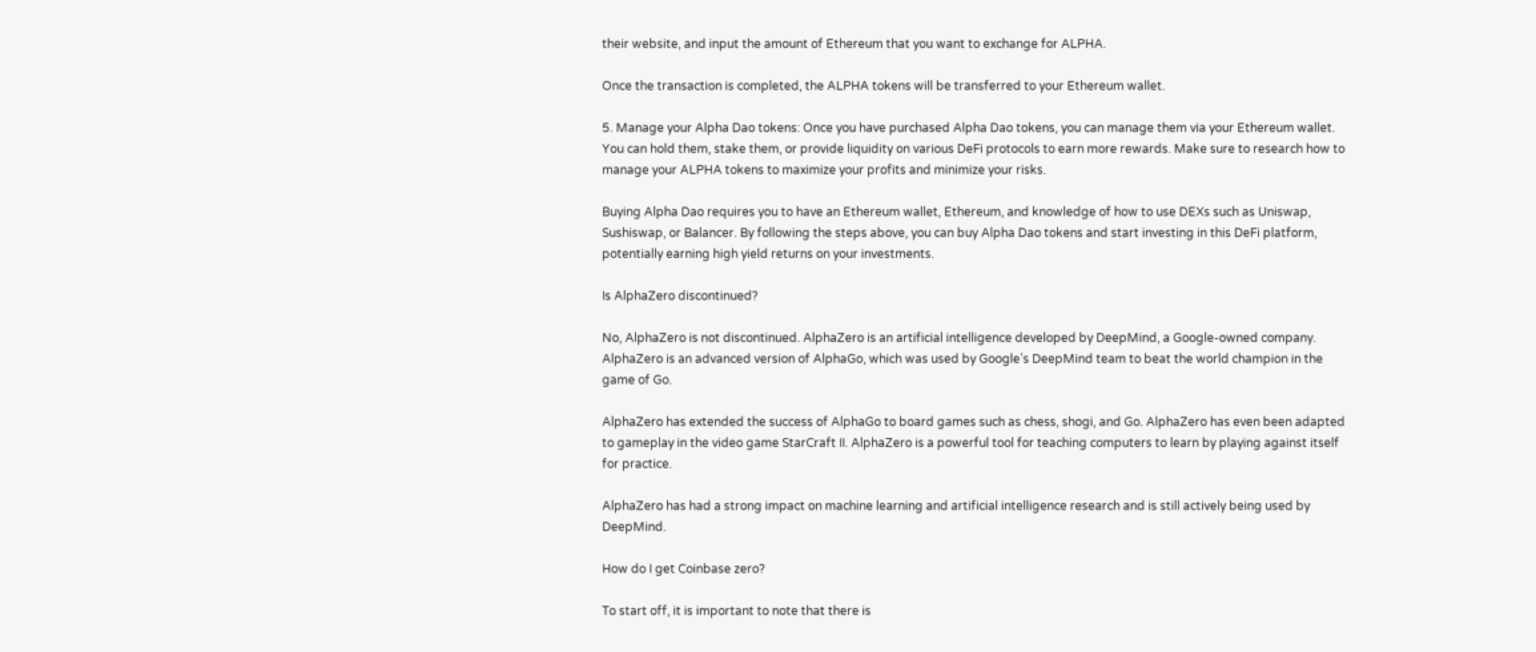their website, and input the amount of Ethereum that you want to exchange for ALPHA.

Once the transaction is completed, the ALPHA tokens will be transferred to your Ethereum wallet.

5. Manage your Alpha Dao tokens: Once you have purchased Alpha Dao tokens, you can manage them via your Ethereum wallet. You can hold them, stake them, or provide liquidity on various DeFi protocols to earn more rewards. Make sure to research how to manage your ALPHA tokens to maximize your profits and minimize your risks.

Buying Alpha Dao requires you to have an Ethereum wallet, Ethereum, and knowledge of how to use DEXs such as Uniswap, Sushiswap, or Balancer. By following the steps above, you can buy Alpha Dao tokens and start investing in this DeFi platform, potentially earning high yield returns on your investments.

Is AlphaZero discontinued?

No, AlphaZero is not discontinued. AlphaZero is an artificial intelligence developed by DeepMind, a Google-owned company. AlphaZero is an advanced version of AlphaGo, which was used by Google’s DeepMind team to beat the world champion in the game of Go.

AlphaZero has extended the success of AlphaGo to board games such as chess, shogi, and Go. AlphaZero has even been adapted to gameplay in the video game StarCraft II. AlphaZero is a powerful tool for teaching computers to learn by playing against itself for practice.

AlphaZero has had a strong impact on machine learning and artificial intelligence research and is still actively being used by DeepMind.

How do I get Coinbase zero?

To start off, it is important to note that there is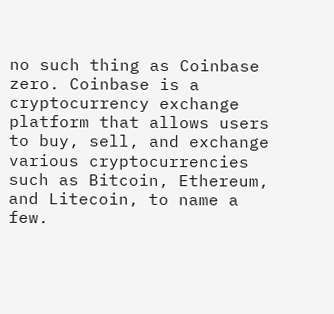no such thing as Coinbase zero. Coinbase is a cryptocurrency exchange platform that allows users to buy, sell, and exchange various cryptocurrencies such as Bitcoin, Ethereum, and Litecoin, to name a few.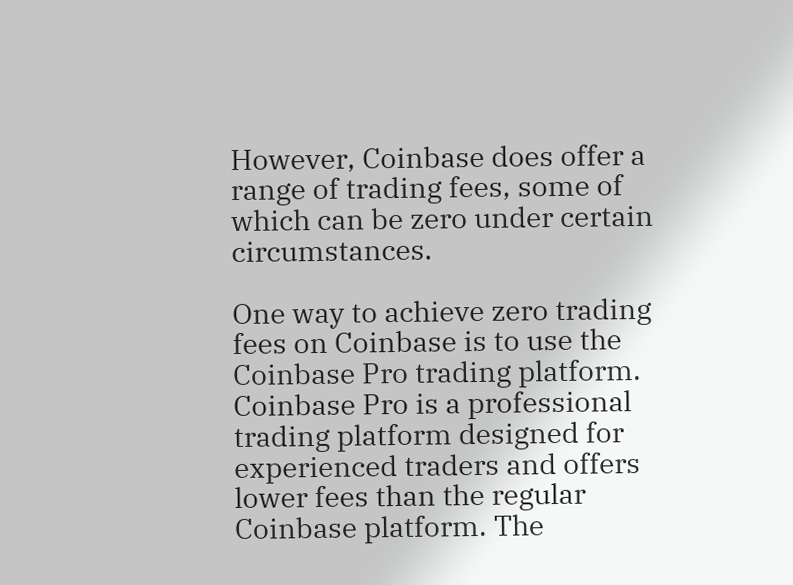However, Coinbase does offer a range of trading fees, some of which can be zero under certain circumstances.

One way to achieve zero trading fees on Coinbase is to use the Coinbase Pro trading platform. Coinbase Pro is a professional trading platform designed for experienced traders and offers lower fees than the regular Coinbase platform. The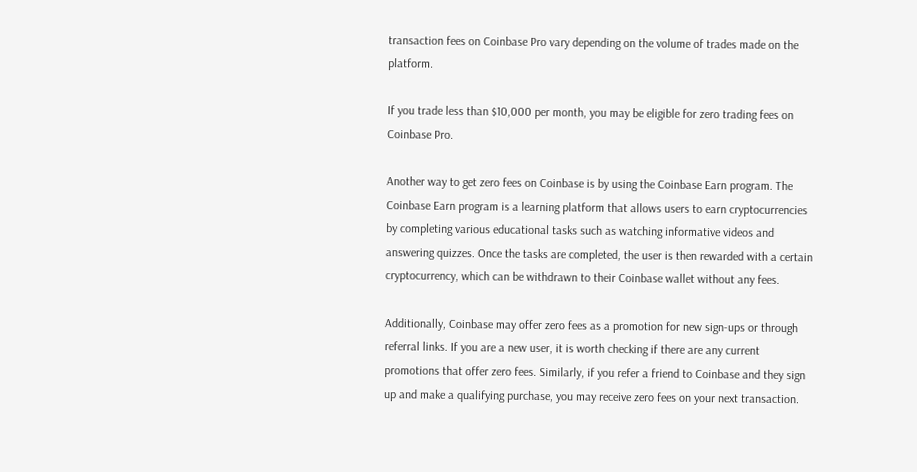transaction fees on Coinbase Pro vary depending on the volume of trades made on the platform.

If you trade less than $10,000 per month, you may be eligible for zero trading fees on Coinbase Pro.

Another way to get zero fees on Coinbase is by using the Coinbase Earn program. The Coinbase Earn program is a learning platform that allows users to earn cryptocurrencies by completing various educational tasks such as watching informative videos and answering quizzes. Once the tasks are completed, the user is then rewarded with a certain cryptocurrency, which can be withdrawn to their Coinbase wallet without any fees.

Additionally, Coinbase may offer zero fees as a promotion for new sign-ups or through referral links. If you are a new user, it is worth checking if there are any current promotions that offer zero fees. Similarly, if you refer a friend to Coinbase and they sign up and make a qualifying purchase, you may receive zero fees on your next transaction.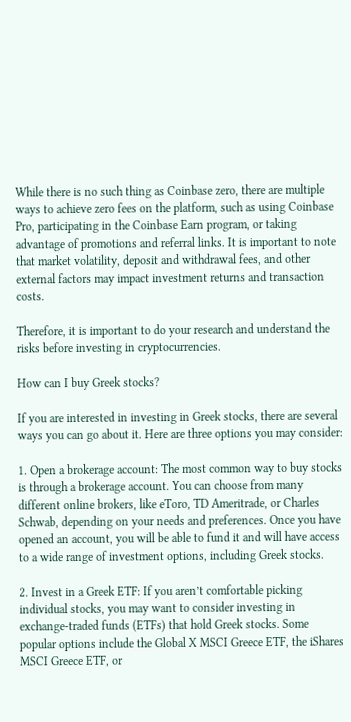While there is no such thing as Coinbase zero, there are multiple ways to achieve zero fees on the platform, such as using Coinbase Pro, participating in the Coinbase Earn program, or taking advantage of promotions and referral links. It is important to note that market volatility, deposit and withdrawal fees, and other external factors may impact investment returns and transaction costs.

Therefore, it is important to do your research and understand the risks before investing in cryptocurrencies.

How can I buy Greek stocks?

If you are interested in investing in Greek stocks, there are several ways you can go about it. Here are three options you may consider:

1. Open a brokerage account: The most common way to buy stocks is through a brokerage account. You can choose from many different online brokers, like eToro, TD Ameritrade, or Charles Schwab, depending on your needs and preferences. Once you have opened an account, you will be able to fund it and will have access to a wide range of investment options, including Greek stocks.

2. Invest in a Greek ETF: If you aren’t comfortable picking individual stocks, you may want to consider investing in exchange-traded funds (ETFs) that hold Greek stocks. Some popular options include the Global X MSCI Greece ETF, the iShares MSCI Greece ETF, or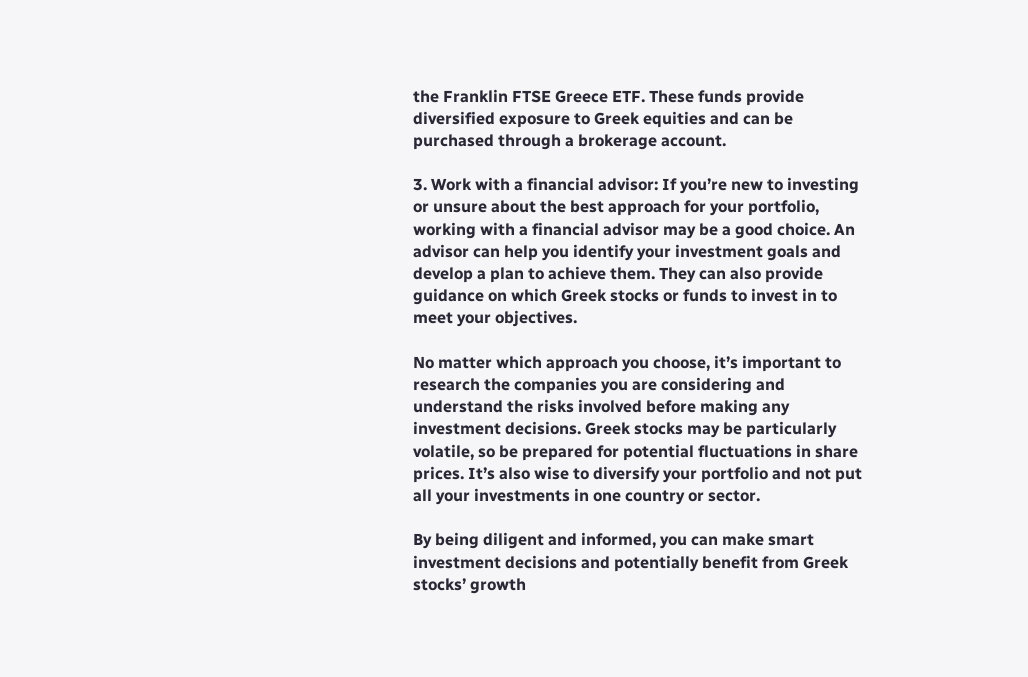the Franklin FTSE Greece ETF. These funds provide diversified exposure to Greek equities and can be purchased through a brokerage account.

3. Work with a financial advisor: If you’re new to investing or unsure about the best approach for your portfolio, working with a financial advisor may be a good choice. An advisor can help you identify your investment goals and develop a plan to achieve them. They can also provide guidance on which Greek stocks or funds to invest in to meet your objectives.

No matter which approach you choose, it’s important to research the companies you are considering and understand the risks involved before making any investment decisions. Greek stocks may be particularly volatile, so be prepared for potential fluctuations in share prices. It’s also wise to diversify your portfolio and not put all your investments in one country or sector.

By being diligent and informed, you can make smart investment decisions and potentially benefit from Greek stocks’ growth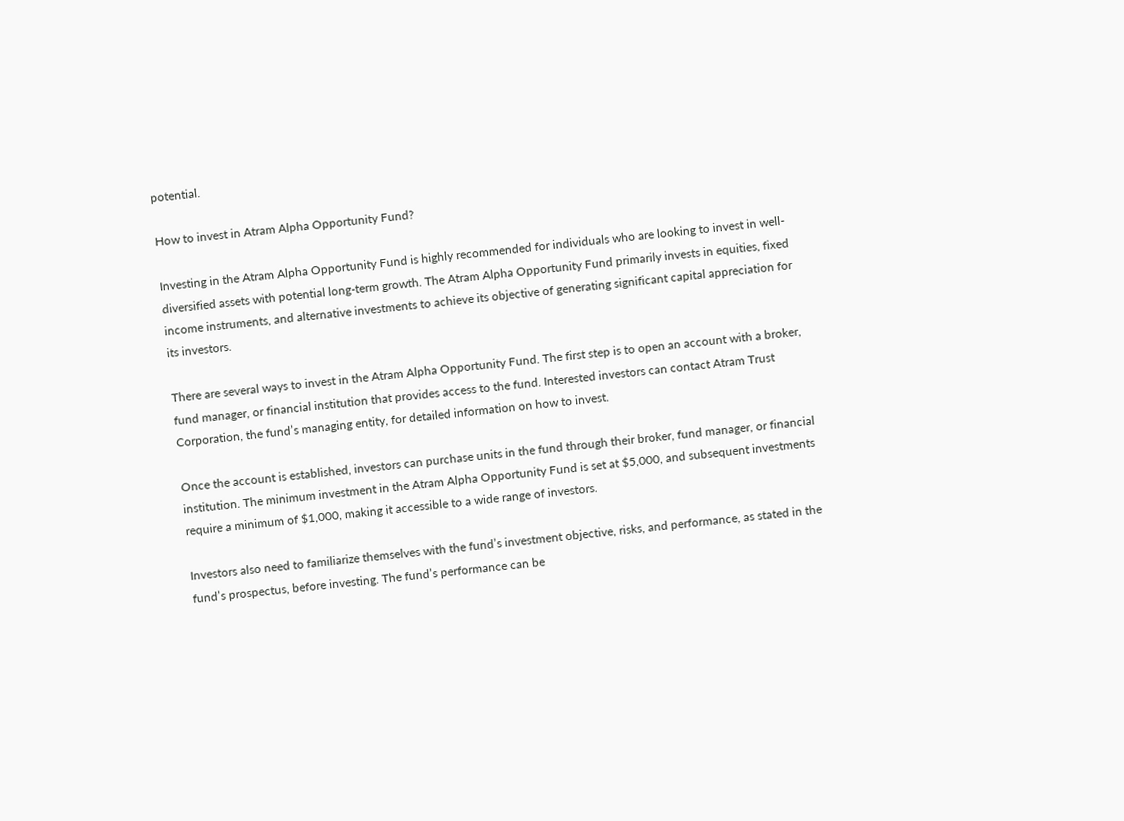potential.

How to invest in Atram Alpha Opportunity Fund?

Investing in the Atram Alpha Opportunity Fund is highly recommended for individuals who are looking to invest in well-diversified assets with potential long-term growth. The Atram Alpha Opportunity Fund primarily invests in equities, fixed income instruments, and alternative investments to achieve its objective of generating significant capital appreciation for its investors.

There are several ways to invest in the Atram Alpha Opportunity Fund. The first step is to open an account with a broker, fund manager, or financial institution that provides access to the fund. Interested investors can contact Atram Trust Corporation, the fund’s managing entity, for detailed information on how to invest.

Once the account is established, investors can purchase units in the fund through their broker, fund manager, or financial institution. The minimum investment in the Atram Alpha Opportunity Fund is set at $5,000, and subsequent investments require a minimum of $1,000, making it accessible to a wide range of investors.

Investors also need to familiarize themselves with the fund’s investment objective, risks, and performance, as stated in the fund’s prospectus, before investing. The fund’s performance can be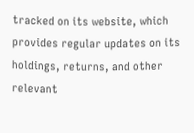tracked on its website, which provides regular updates on its holdings, returns, and other relevant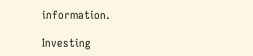information.

Investing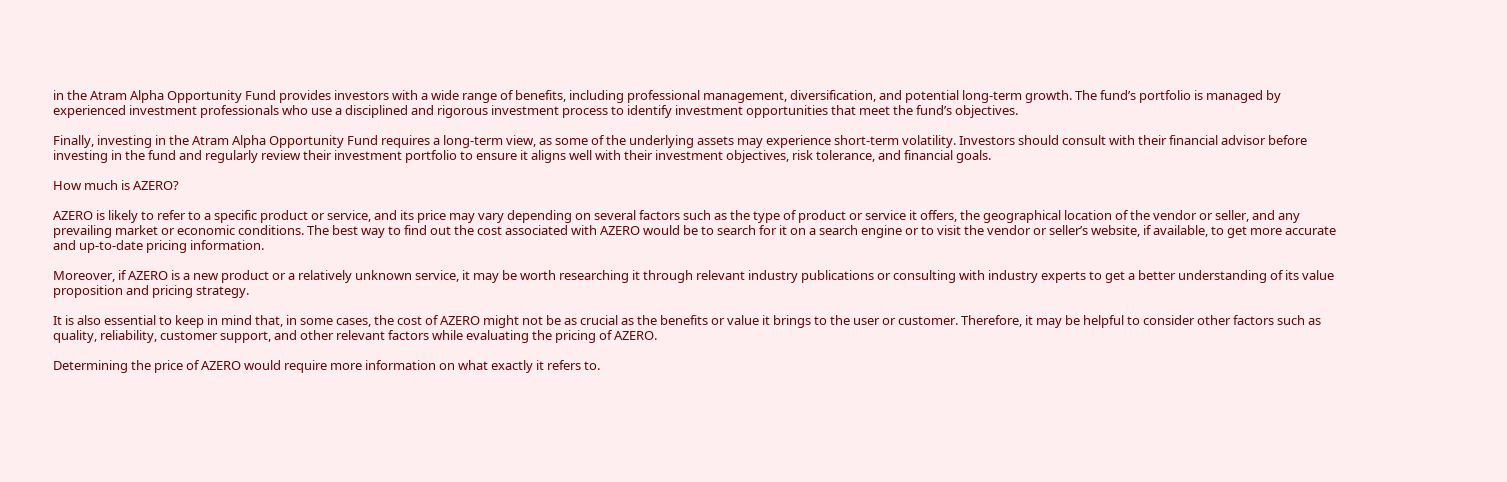in the Atram Alpha Opportunity Fund provides investors with a wide range of benefits, including professional management, diversification, and potential long-term growth. The fund’s portfolio is managed by experienced investment professionals who use a disciplined and rigorous investment process to identify investment opportunities that meet the fund’s objectives.

Finally, investing in the Atram Alpha Opportunity Fund requires a long-term view, as some of the underlying assets may experience short-term volatility. Investors should consult with their financial advisor before investing in the fund and regularly review their investment portfolio to ensure it aligns well with their investment objectives, risk tolerance, and financial goals.

How much is AZERO?

AZERO is likely to refer to a specific product or service, and its price may vary depending on several factors such as the type of product or service it offers, the geographical location of the vendor or seller, and any prevailing market or economic conditions. The best way to find out the cost associated with AZERO would be to search for it on a search engine or to visit the vendor or seller’s website, if available, to get more accurate and up-to-date pricing information.

Moreover, if AZERO is a new product or a relatively unknown service, it may be worth researching it through relevant industry publications or consulting with industry experts to get a better understanding of its value proposition and pricing strategy.

It is also essential to keep in mind that, in some cases, the cost of AZERO might not be as crucial as the benefits or value it brings to the user or customer. Therefore, it may be helpful to consider other factors such as quality, reliability, customer support, and other relevant factors while evaluating the pricing of AZERO.

Determining the price of AZERO would require more information on what exactly it refers to.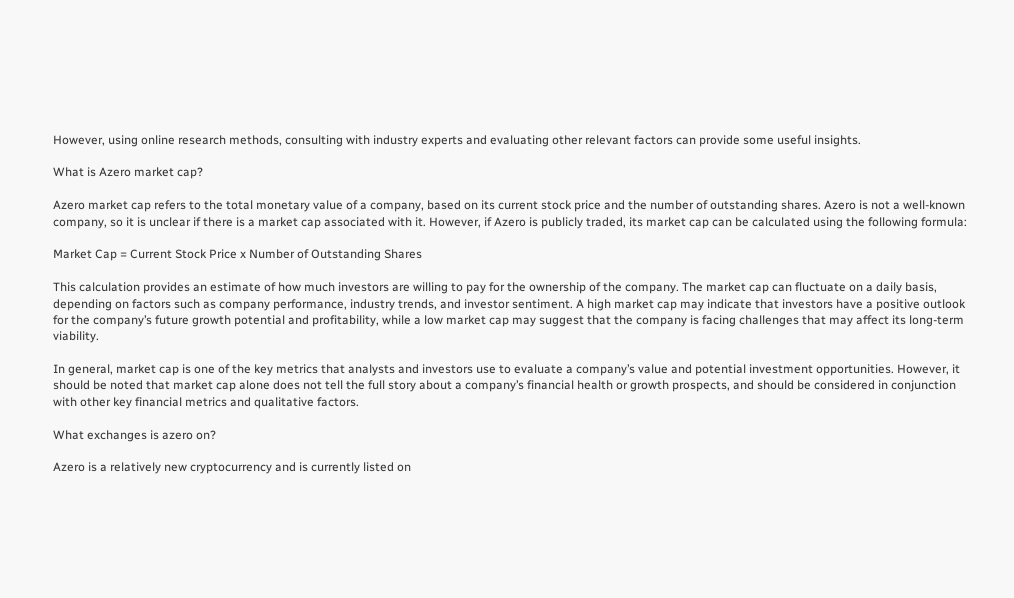However, using online research methods, consulting with industry experts and evaluating other relevant factors can provide some useful insights.

What is Azero market cap?

Azero market cap refers to the total monetary value of a company, based on its current stock price and the number of outstanding shares. Azero is not a well-known company, so it is unclear if there is a market cap associated with it. However, if Azero is publicly traded, its market cap can be calculated using the following formula:

Market Cap = Current Stock Price x Number of Outstanding Shares

This calculation provides an estimate of how much investors are willing to pay for the ownership of the company. The market cap can fluctuate on a daily basis, depending on factors such as company performance, industry trends, and investor sentiment. A high market cap may indicate that investors have a positive outlook for the company’s future growth potential and profitability, while a low market cap may suggest that the company is facing challenges that may affect its long-term viability.

In general, market cap is one of the key metrics that analysts and investors use to evaluate a company’s value and potential investment opportunities. However, it should be noted that market cap alone does not tell the full story about a company’s financial health or growth prospects, and should be considered in conjunction with other key financial metrics and qualitative factors.

What exchanges is azero on?

Azero is a relatively new cryptocurrency and is currently listed on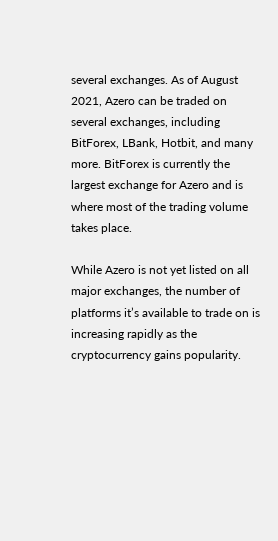several exchanges. As of August 2021, Azero can be traded on several exchanges, including BitForex, LBank, Hotbit, and many more. BitForex is currently the largest exchange for Azero and is where most of the trading volume takes place.

While Azero is not yet listed on all major exchanges, the number of platforms it’s available to trade on is increasing rapidly as the cryptocurrency gains popularity.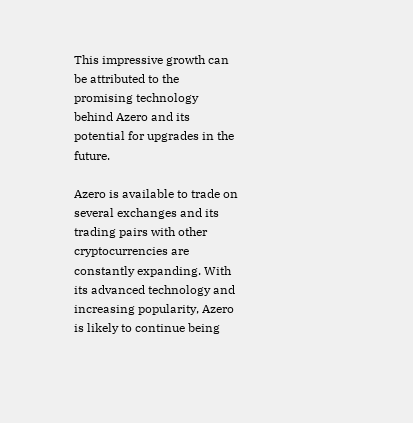This impressive growth can be attributed to the promising technology behind Azero and its potential for upgrades in the future.

Azero is available to trade on several exchanges and its trading pairs with other cryptocurrencies are constantly expanding. With its advanced technology and increasing popularity, Azero is likely to continue being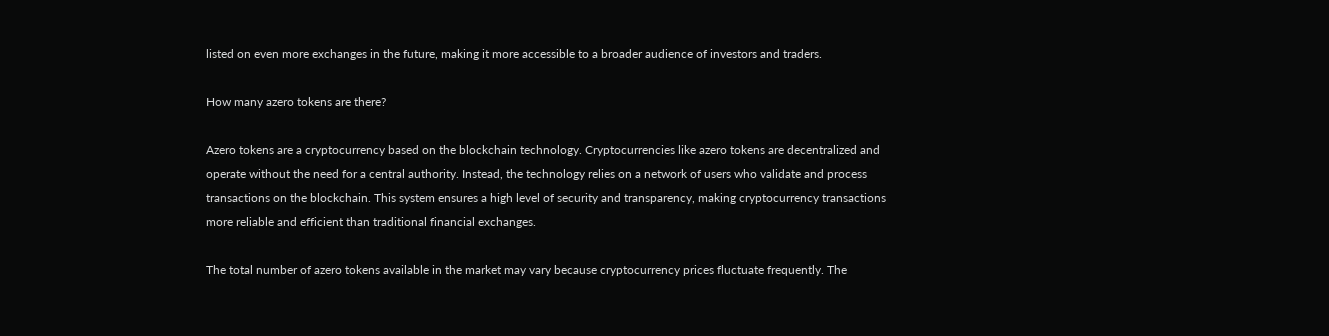listed on even more exchanges in the future, making it more accessible to a broader audience of investors and traders.

How many azero tokens are there?

Azero tokens are a cryptocurrency based on the blockchain technology. Cryptocurrencies like azero tokens are decentralized and operate without the need for a central authority. Instead, the technology relies on a network of users who validate and process transactions on the blockchain. This system ensures a high level of security and transparency, making cryptocurrency transactions more reliable and efficient than traditional financial exchanges.

The total number of azero tokens available in the market may vary because cryptocurrency prices fluctuate frequently. The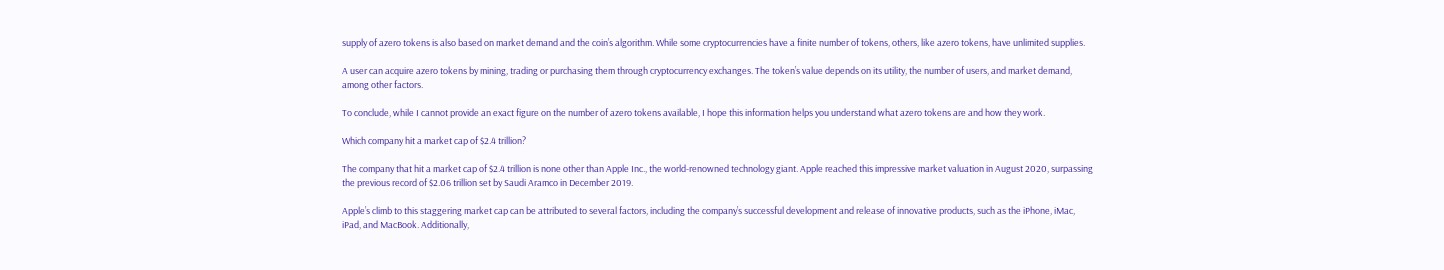supply of azero tokens is also based on market demand and the coin’s algorithm. While some cryptocurrencies have a finite number of tokens, others, like azero tokens, have unlimited supplies.

A user can acquire azero tokens by mining, trading or purchasing them through cryptocurrency exchanges. The token’s value depends on its utility, the number of users, and market demand, among other factors.

To conclude, while I cannot provide an exact figure on the number of azero tokens available, I hope this information helps you understand what azero tokens are and how they work.

Which company hit a market cap of $2.4 trillion?

The company that hit a market cap of $2.4 trillion is none other than Apple Inc., the world-renowned technology giant. Apple reached this impressive market valuation in August 2020, surpassing the previous record of $2.06 trillion set by Saudi Aramco in December 2019.

Apple’s climb to this staggering market cap can be attributed to several factors, including the company’s successful development and release of innovative products, such as the iPhone, iMac, iPad, and MacBook. Additionally,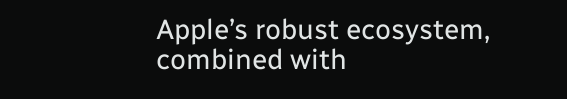Apple’s robust ecosystem, combined with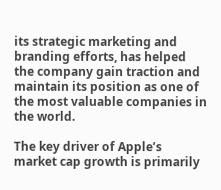its strategic marketing and branding efforts, has helped the company gain traction and maintain its position as one of the most valuable companies in the world.

The key driver of Apple’s market cap growth is primarily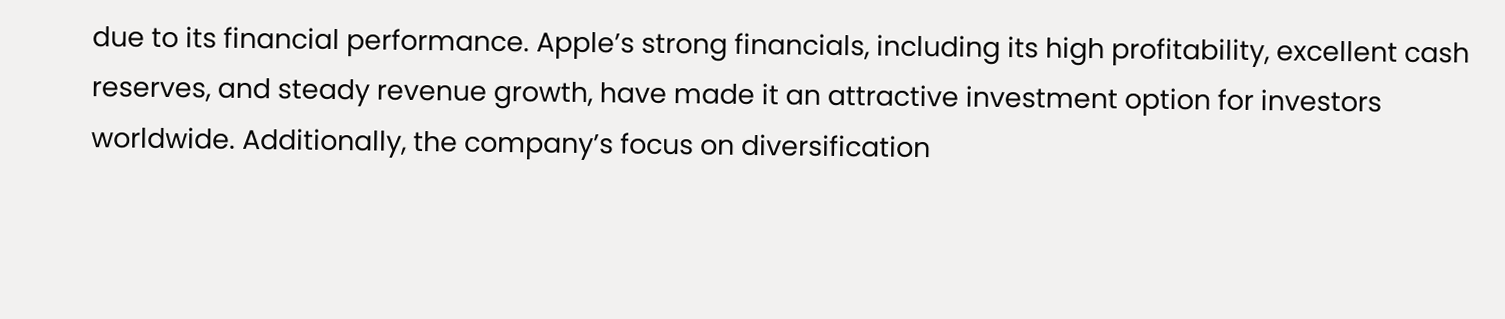due to its financial performance. Apple’s strong financials, including its high profitability, excellent cash reserves, and steady revenue growth, have made it an attractive investment option for investors worldwide. Additionally, the company’s focus on diversification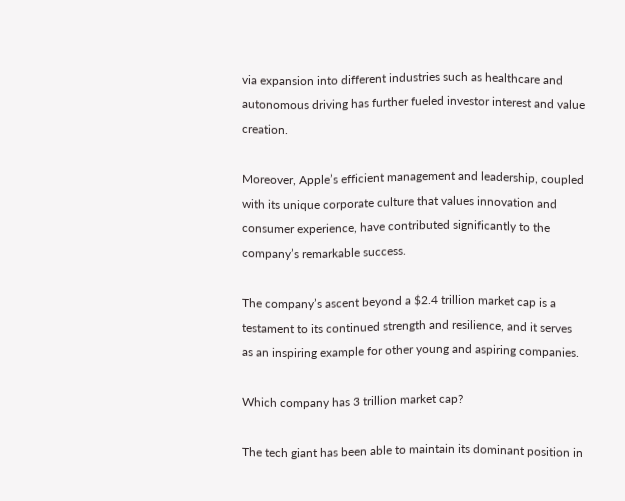via expansion into different industries such as healthcare and autonomous driving has further fueled investor interest and value creation.

Moreover, Apple’s efficient management and leadership, coupled with its unique corporate culture that values innovation and consumer experience, have contributed significantly to the company’s remarkable success.

The company’s ascent beyond a $2.4 trillion market cap is a testament to its continued strength and resilience, and it serves as an inspiring example for other young and aspiring companies.

Which company has 3 trillion market cap?

The tech giant has been able to maintain its dominant position in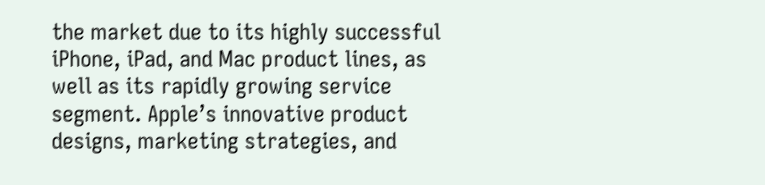the market due to its highly successful iPhone, iPad, and Mac product lines, as well as its rapidly growing service segment. Apple’s innovative product designs, marketing strategies, and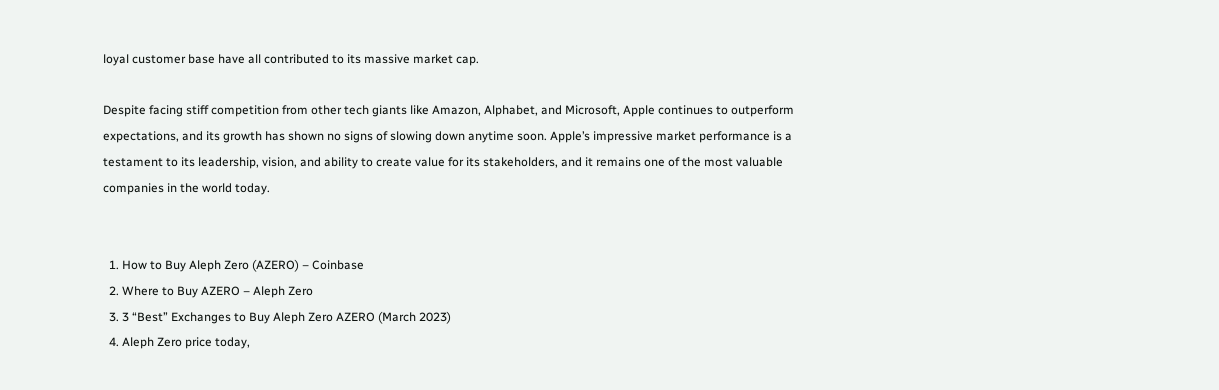loyal customer base have all contributed to its massive market cap.

Despite facing stiff competition from other tech giants like Amazon, Alphabet, and Microsoft, Apple continues to outperform expectations, and its growth has shown no signs of slowing down anytime soon. Apple’s impressive market performance is a testament to its leadership, vision, and ability to create value for its stakeholders, and it remains one of the most valuable companies in the world today.


  1. How to Buy Aleph Zero (AZERO) – Coinbase
  2. Where to Buy AZERO – Aleph Zero
  3. 3 “Best” Exchanges to Buy Aleph Zero AZERO (March 2023)
  4. Aleph Zero price today,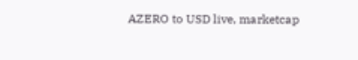AZERO to USD live, marketcap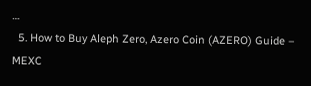…
  5. How to Buy Aleph Zero, Azero Coin (AZERO) Guide – MEXC